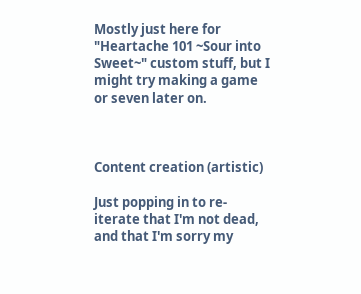Mostly just here for "Heartache 101 ~Sour into Sweet~" custom stuff, but I might try making a game or seven later on.



Content creation (artistic)

Just popping in to re-iterate that I'm not dead, and that I'm sorry my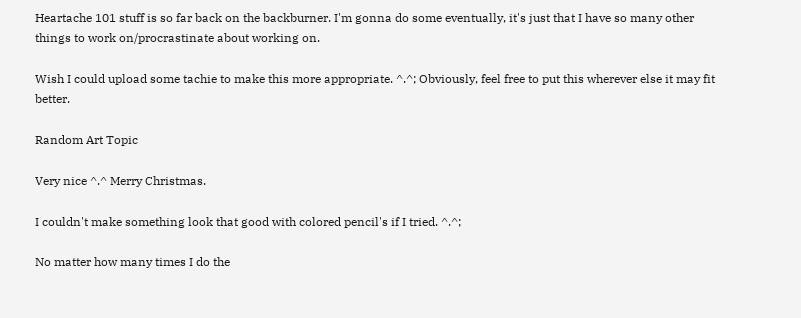Heartache 101 stuff is so far back on the backburner. I'm gonna do some eventually, it's just that I have so many other things to work on/procrastinate about working on.

Wish I could upload some tachie to make this more appropriate. ^.^; Obviously, feel free to put this wherever else it may fit better.

Random Art Topic

Very nice ^.^ Merry Christmas.

I couldn't make something look that good with colored pencil's if I tried. ^.^;

No matter how many times I do the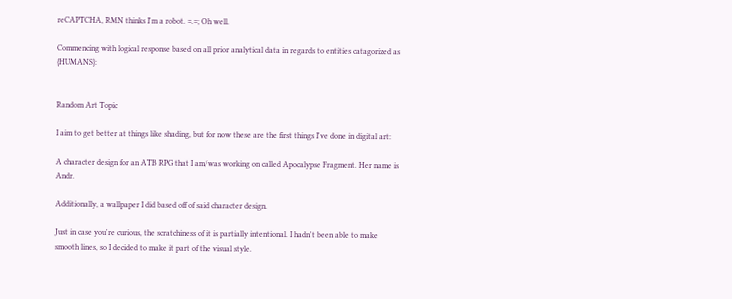reCAPTCHA, RMN thinks I'm a robot. =.=; Oh well.

Commencing with logical response based on all prior analytical data in regards to entities catagorized as {HUMANS}:


Random Art Topic

I aim to get better at things like shading, but for now these are the first things I've done in digital art:

A character design for an ATB RPG that I am/was working on called Apocalypse Fragment. Her name is Andr.

Additionally, a wallpaper I did based off of said character design.

Just in case you're curious, the scratchiness of it is partially intentional. I hadn't been able to make smooth lines, so I decided to make it part of the visual style.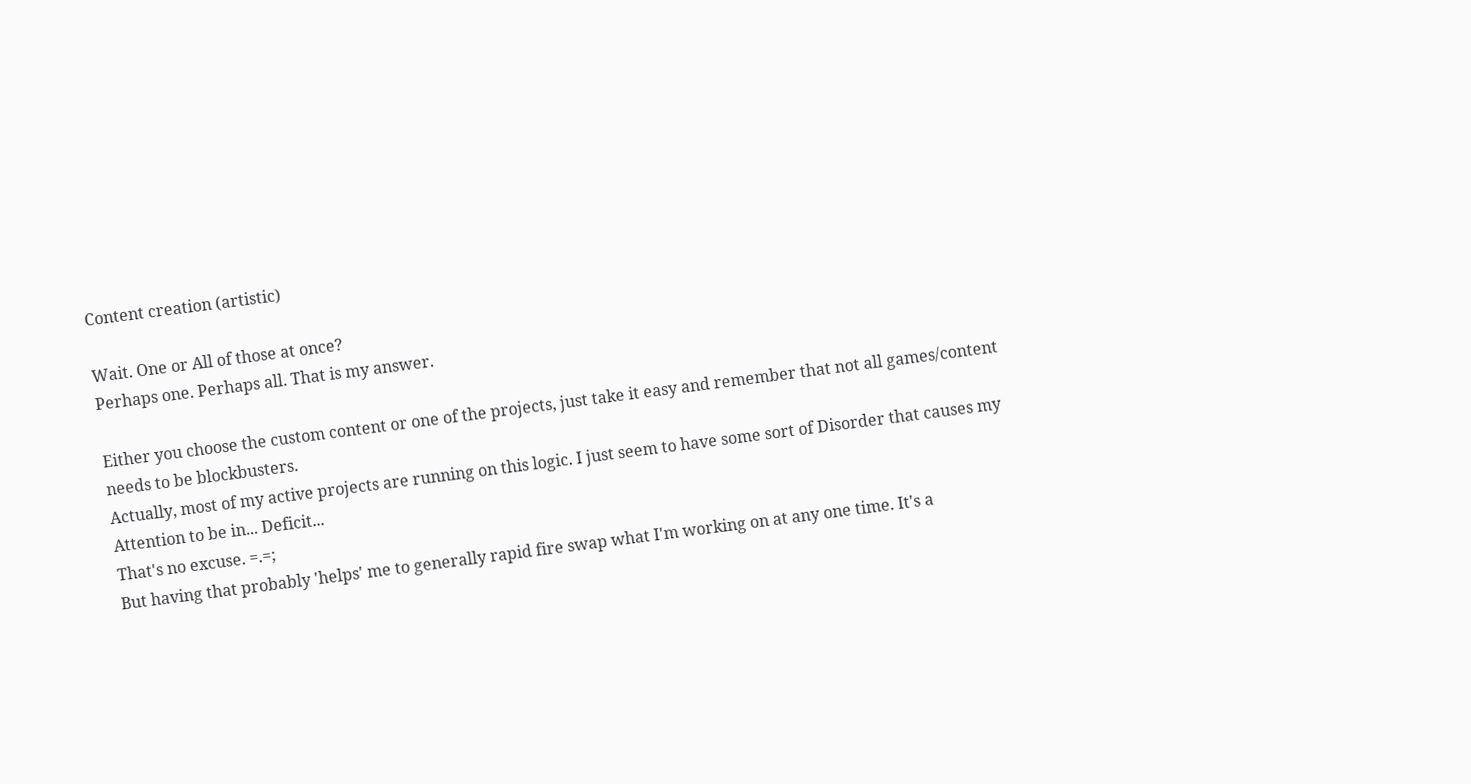Content creation (artistic)

Wait. One or All of those at once?
Perhaps one. Perhaps all. That is my answer.

Either you choose the custom content or one of the projects, just take it easy and remember that not all games/content needs to be blockbusters.
Actually, most of my active projects are running on this logic. I just seem to have some sort of Disorder that causes my Attention to be in... Deficit...
That's no excuse. =.=;
But having that probably 'helps' me to generally rapid fire swap what I'm working on at any one time. It's a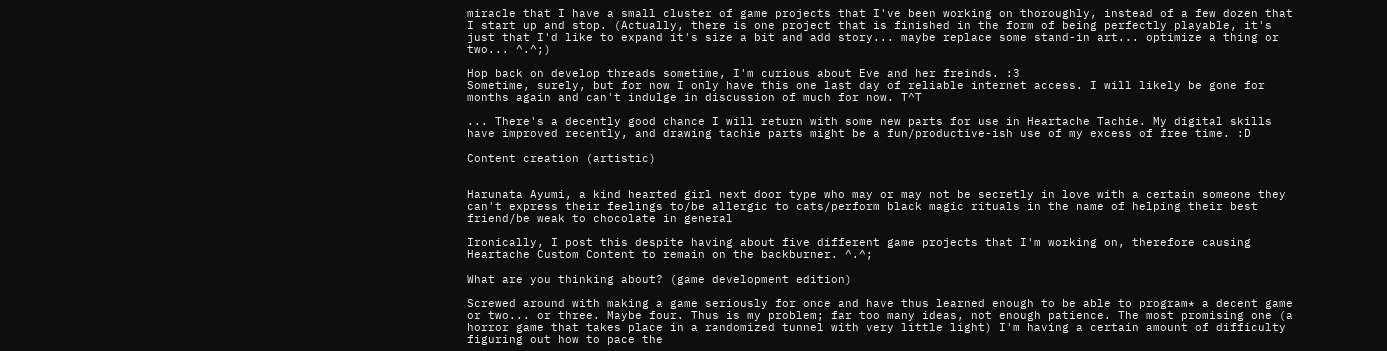miracle that I have a small cluster of game projects that I've been working on thoroughly, instead of a few dozen that I start up and stop. (Actually, there is one project that is finished in the form of being perfectly playable, it's just that I'd like to expand it's size a bit and add story... maybe replace some stand-in art... optimize a thing or two... ^.^;)

Hop back on develop threads sometime, I'm curious about Eve and her freinds. :3
Sometime, surely, but for now I only have this one last day of reliable internet access. I will likely be gone for months again and can't indulge in discussion of much for now. T^T

... There's a decently good chance I will return with some new parts for use in Heartache Tachie. My digital skills have improved recently, and drawing tachie parts might be a fun/productive-ish use of my excess of free time. :D

Content creation (artistic)


Harunata Ayumi, a kind hearted girl next door type who may or may not be secretly in love with a certain someone they can't express their feelings to/be allergic to cats/perform black magic rituals in the name of helping their best friend/be weak to chocolate in general

Ironically, I post this despite having about five different game projects that I'm working on, therefore causing Heartache Custom Content to remain on the backburner. ^.^;

What are you thinking about? (game development edition)

Screwed around with making a game seriously for once and have thus learned enough to be able to program* a decent game or two... or three. Maybe four. Thus is my problem; far too many ideas, not enough patience. The most promising one (a horror game that takes place in a randomized tunnel with very little light) I'm having a certain amount of difficulty figuring out how to pace the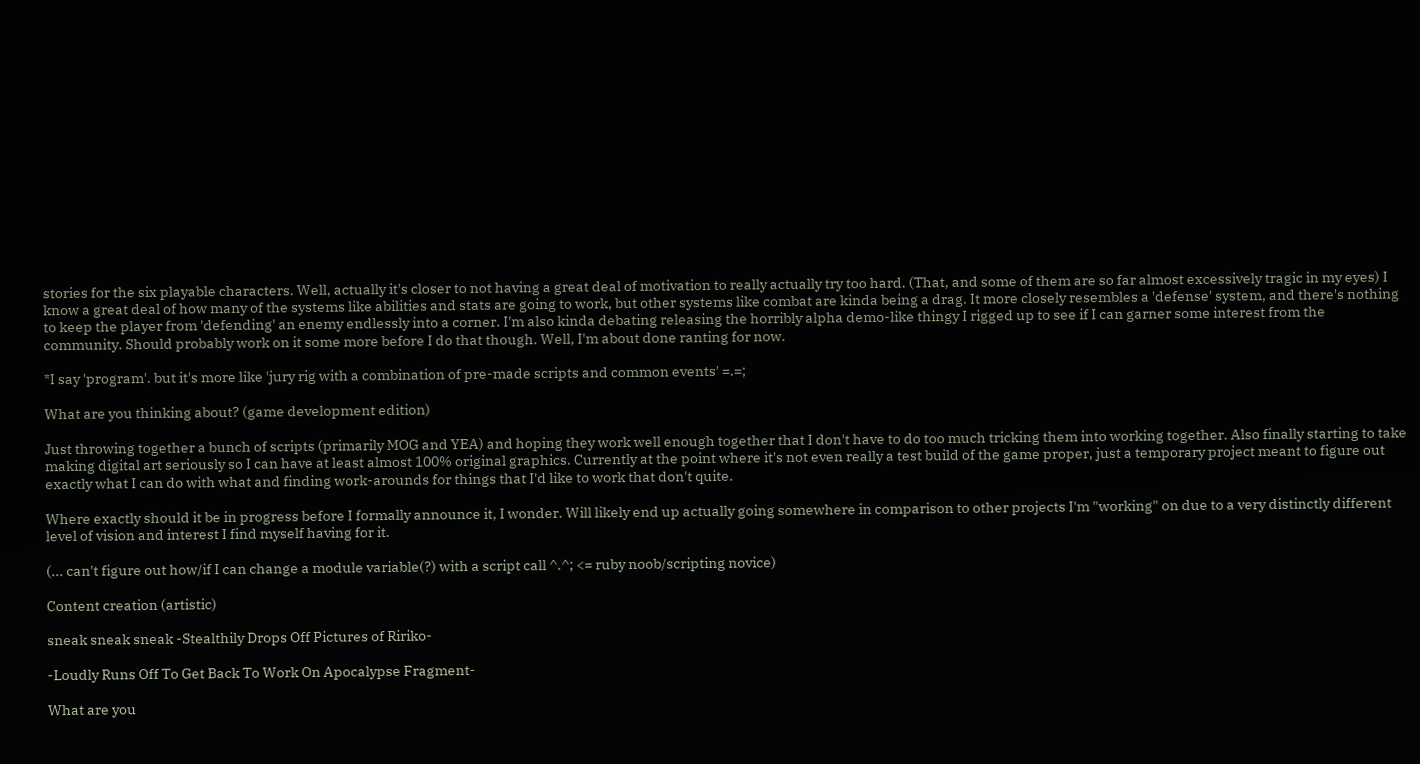stories for the six playable characters. Well, actually it's closer to not having a great deal of motivation to really actually try too hard. (That, and some of them are so far almost excessively tragic in my eyes) I know a great deal of how many of the systems like abilities and stats are going to work, but other systems like combat are kinda being a drag. It more closely resembles a 'defense' system, and there's nothing to keep the player from 'defending' an enemy endlessly into a corner. I'm also kinda debating releasing the horribly alpha demo-like thingy I rigged up to see if I can garner some interest from the community. Should probably work on it some more before I do that though. Well, I'm about done ranting for now.

*I say 'program'. but it's more like 'jury rig with a combination of pre-made scripts and common events' =.=;

What are you thinking about? (game development edition)

Just throwing together a bunch of scripts (primarily MOG and YEA) and hoping they work well enough together that I don't have to do too much tricking them into working together. Also finally starting to take making digital art seriously so I can have at least almost 100% original graphics. Currently at the point where it's not even really a test build of the game proper, just a temporary project meant to figure out exactly what I can do with what and finding work-arounds for things that I'd like to work that don't quite.

Where exactly should it be in progress before I formally announce it, I wonder. Will likely end up actually going somewhere in comparison to other projects I'm "working" on due to a very distinctly different level of vision and interest I find myself having for it.

(... can't figure out how/if I can change a module variable(?) with a script call ^.^; <= ruby noob/scripting novice)

Content creation (artistic)

sneak sneak sneak -Stealthily Drops Off Pictures of Ririko-

-Loudly Runs Off To Get Back To Work On Apocalypse Fragment-

What are you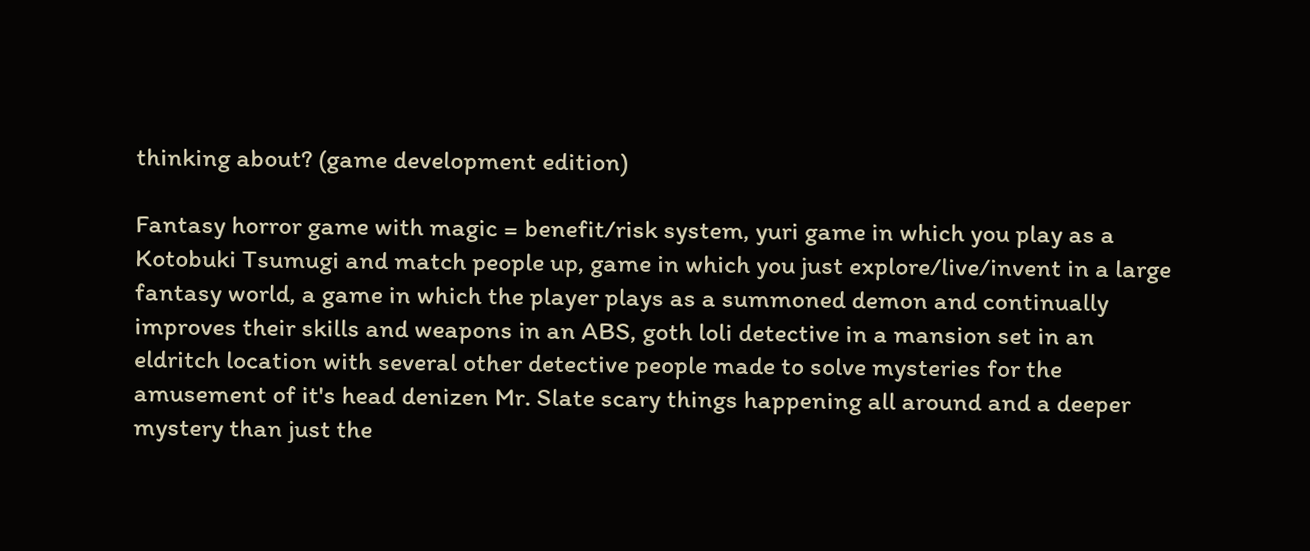thinking about? (game development edition)

Fantasy horror game with magic = benefit/risk system, yuri game in which you play as a Kotobuki Tsumugi and match people up, game in which you just explore/live/invent in a large fantasy world, a game in which the player plays as a summoned demon and continually improves their skills and weapons in an ABS, goth loli detective in a mansion set in an eldritch location with several other detective people made to solve mysteries for the amusement of it's head denizen Mr. Slate scary things happening all around and a deeper mystery than just the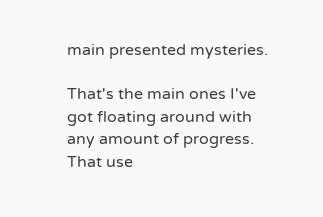main presented mysteries.

That's the main ones I've got floating around with any amount of progress. That use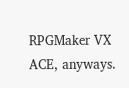RPGMaker VX ACE, anyways.